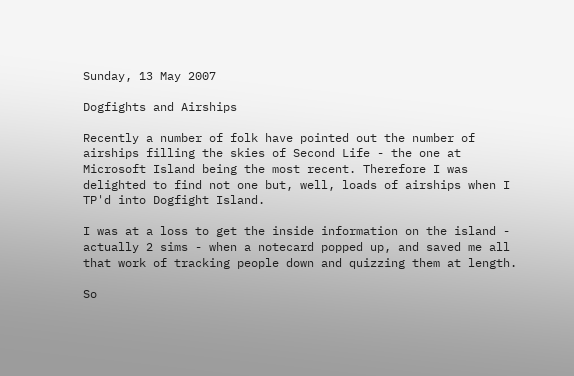Sunday, 13 May 2007

Dogfights and Airships

Recently a number of folk have pointed out the number of airships filling the skies of Second Life - the one at Microsoft Island being the most recent. Therefore I was delighted to find not one but, well, loads of airships when I TP'd into Dogfight Island.

I was at a loss to get the inside information on the island - actually 2 sims - when a notecard popped up, and saved me all that work of tracking people down and quizzing them at length.

So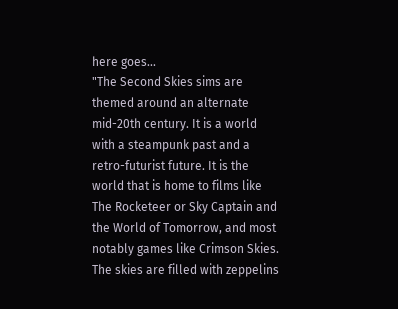here goes...
"The Second Skies sims are themed around an alternate mid-20th century. It is a world with a steampunk past and a retro-futurist future. It is the world that is home to films like The Rocketeer or Sky Captain and the World of Tomorrow, and most notably games like Crimson Skies. The skies are filled with zeppelins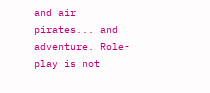and air pirates... and adventure. Role-play is not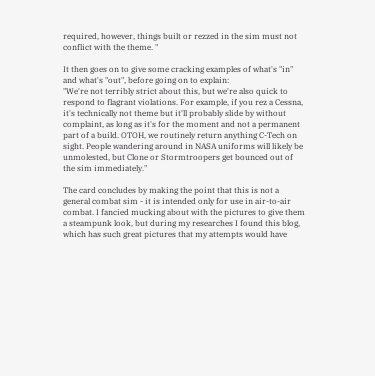required, however, things built or rezzed in the sim must not conflict with the theme. "

It then goes on to give some cracking examples of what's "in" and what's "out", before going on to explain:
"We're not terribly strict about this, but we're also quick to respond to flagrant violations. For example, if you rez a Cessna, it's technically not theme but it'll probably slide by without complaint, as long as it's for the moment and not a permanent part of a build. OTOH, we routinely return anything C-Tech on sight. People wandering around in NASA uniforms will likely be unmolested, but Clone or Stormtroopers get bounced out of the sim immediately."

The card concludes by making the point that this is not a general combat sim - it is intended only for use in air-to-air combat. I fancied mucking about with the pictures to give them a steampunk look, but during my researches I found this blog, which has such great pictures that my attempts would have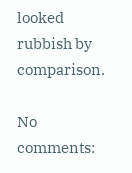looked rubbish by comparison.

No comments: